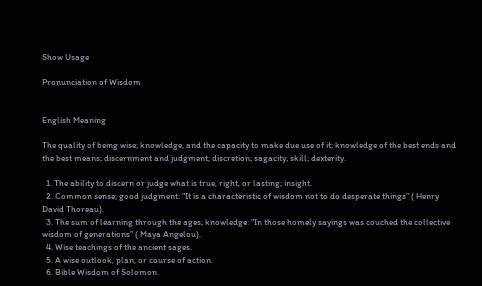Show Usage

Pronunciation of Wisdom


English Meaning

The quality of being wise; knowledge, and the capacity to make due use of it; knowledge of the best ends and the best means; discernment and judgment; discretion; sagacity; skill; dexterity.

  1. The ability to discern or judge what is true, right, or lasting; insight.
  2. Common sense; good judgment: "It is a characteristic of wisdom not to do desperate things” ( Henry David Thoreau).
  3. The sum of learning through the ages; knowledge: "In those homely sayings was couched the collective wisdom of generations” ( Maya Angelou).
  4. Wise teachings of the ancient sages.
  5. A wise outlook, plan, or course of action.
  6. Bible Wisdom of Solomon.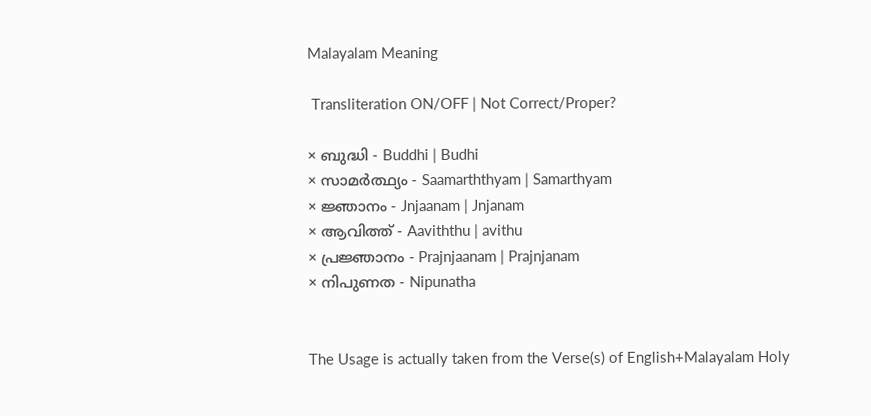Malayalam Meaning

 Transliteration ON/OFF | Not Correct/Proper?

× ബുദ്ധി - Buddhi | Budhi
× സാമര്‍ത്ഥ്യം - Saamarththyam | Samarthyam
× ജ്ഞാനം - Jnjaanam | Jnjanam
× ആവിത്ത് - Aaviththu | avithu
× പ്രജ്ഞാനം - Prajnjaanam | Prajnjanam
× നിപുണത - Nipunatha


The Usage is actually taken from the Verse(s) of English+Malayalam Holy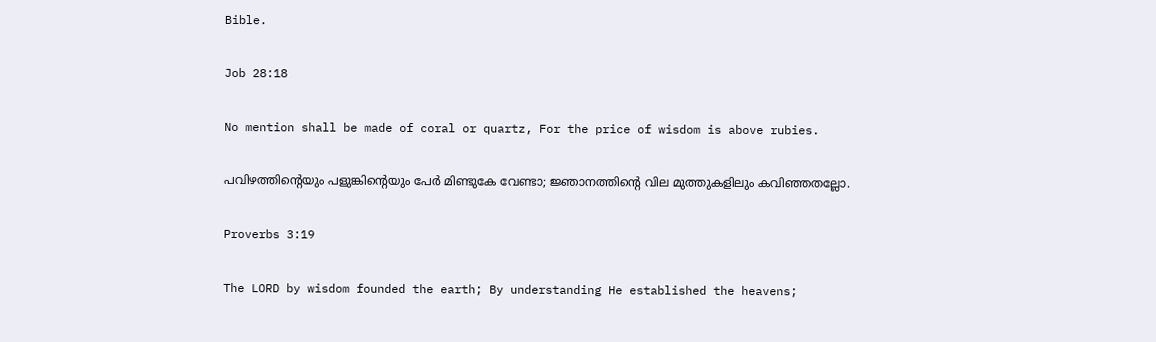Bible.

Job 28:18

No mention shall be made of coral or quartz, For the price of wisdom is above rubies.

പവിഴത്തിന്റെയും പളുങ്കിന്റെയും പേർ മിണ്ടുകേ വേണ്ടാ; ജ്ഞാനത്തിന്റെ വില മുത്തുകളിലും കവിഞ്ഞതല്ലോ.

Proverbs 3:19

The LORD by wisdom founded the earth; By understanding He established the heavens;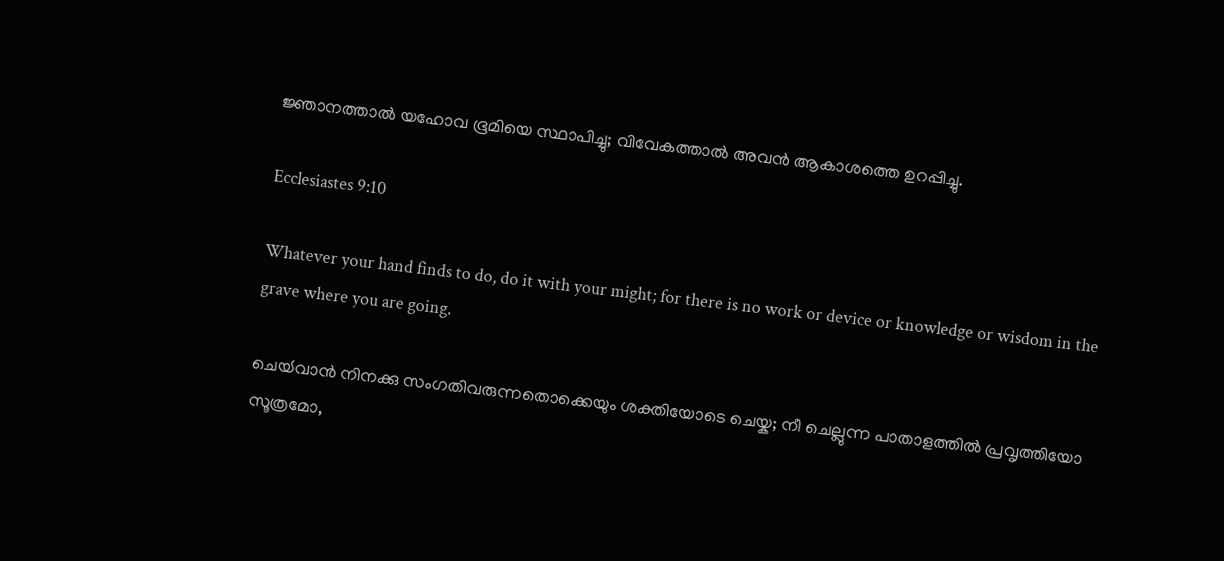ജ്ഞാനത്താൽ യഹോവ ഭൂമിയെ സ്ഥാപിച്ചു; വിവേകത്താൽ അവൻ ആകാശത്തെ ഉറപ്പിച്ചു.

Ecclesiastes 9:10

Whatever your hand finds to do, do it with your might; for there is no work or device or knowledge or wisdom in the grave where you are going.

ചെയ്‍വാൻ നിനക്കു സംഗതിവരുന്നതൊക്കെയും ശക്തിയോടെ ചെയ്ക; നീ ചെല്ലുന്ന പാതാളത്തിൽ പ്രവൃത്തിയോ സൂത്രമോ,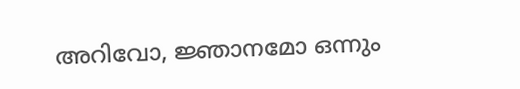അറിവോ, ജ്ഞാനമോ ഒന്നും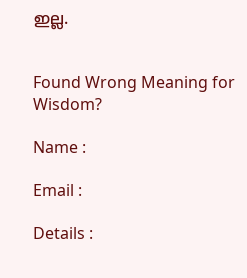ഇല്ല.


Found Wrong Meaning for Wisdom?

Name :

Email :

Details :